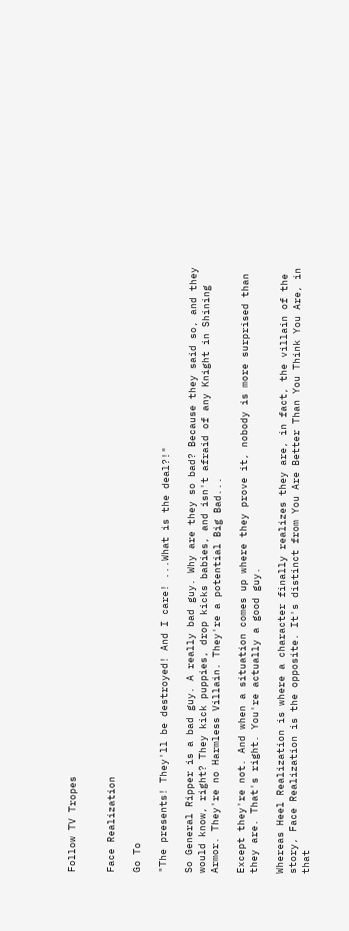Follow TV Tropes


Face Realization

Go To

"The presents! They'll be destroyed! And I care! ...What is the deal?!"

So General Ripper is a bad guy. A really bad guy. Why are they so bad? Because they said so, and they would know, right? They kick puppies, drop kicks babies, and isn't afraid of any Knight in Shining Armor. They're no Harmless Villain. They're a potential Big Bad...

Except they're not. And when a situation comes up where they prove it, nobody is more surprised than they are. That's right. You're actually a good guy.

Whereas Heel Realization is where a character finally realizes they are, in fact, the villain of the story, Face Realization is the opposite. It's distinct from You Are Better Than You Think You Are, in that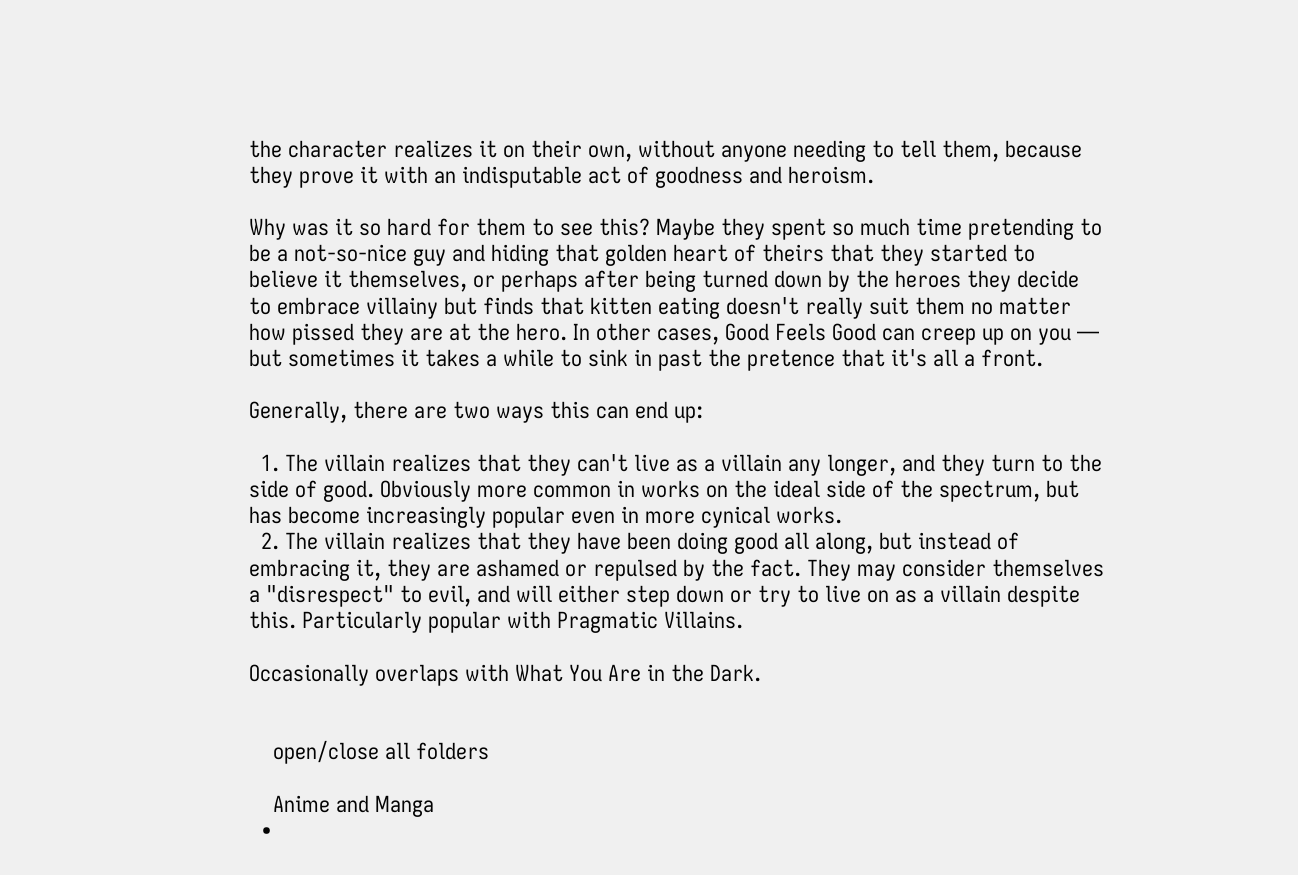the character realizes it on their own, without anyone needing to tell them, because they prove it with an indisputable act of goodness and heroism.

Why was it so hard for them to see this? Maybe they spent so much time pretending to be a not-so-nice guy and hiding that golden heart of theirs that they started to believe it themselves, or perhaps after being turned down by the heroes they decide to embrace villainy but finds that kitten eating doesn't really suit them no matter how pissed they are at the hero. In other cases, Good Feels Good can creep up on you — but sometimes it takes a while to sink in past the pretence that it's all a front.

Generally, there are two ways this can end up:

  1. The villain realizes that they can't live as a villain any longer, and they turn to the side of good. Obviously more common in works on the ideal side of the spectrum, but has become increasingly popular even in more cynical works.
  2. The villain realizes that they have been doing good all along, but instead of embracing it, they are ashamed or repulsed by the fact. They may consider themselves a "disrespect" to evil, and will either step down or try to live on as a villain despite this. Particularly popular with Pragmatic Villains.

Occasionally overlaps with What You Are in the Dark.


    open/close all folders

    Anime and Manga
  •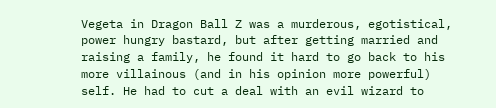Vegeta in Dragon Ball Z was a murderous, egotistical, power hungry bastard, but after getting married and raising a family, he found it hard to go back to his more villainous (and in his opinion more powerful) self. He had to cut a deal with an evil wizard to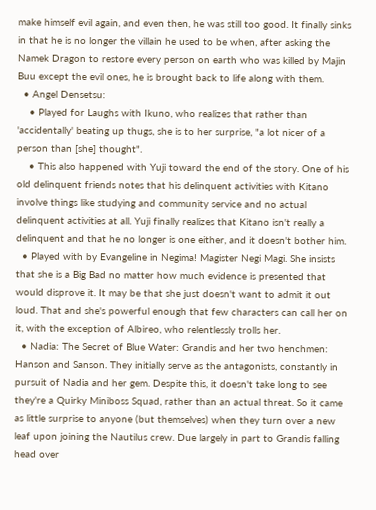make himself evil again, and even then, he was still too good. It finally sinks in that he is no longer the villain he used to be when, after asking the Namek Dragon to restore every person on earth who was killed by Majin Buu except the evil ones, he is brought back to life along with them.
  • Angel Densetsu:
    • Played for Laughs with Ikuno, who realizes that rather than 'accidentally' beating up thugs, she is to her surprise, "a lot nicer of a person than [she] thought".
    • This also happened with Yuji toward the end of the story. One of his old delinquent friends notes that his delinquent activities with Kitano involve things like studying and community service and no actual delinquent activities at all. Yuji finally realizes that Kitano isn't really a delinquent and that he no longer is one either, and it doesn't bother him.
  • Played with by Evangeline in Negima! Magister Negi Magi. She insists that she is a Big Bad no matter how much evidence is presented that would disprove it. It may be that she just doesn't want to admit it out loud. That and she's powerful enough that few characters can call her on it, with the exception of Albireo, who relentlessly trolls her.
  • Nadia: The Secret of Blue Water: Grandis and her two henchmen: Hanson and Sanson. They initially serve as the antagonists, constantly in pursuit of Nadia and her gem. Despite this, it doesn't take long to see they're a Quirky Miniboss Squad, rather than an actual threat. So it came as little surprise to anyone (but themselves) when they turn over a new leaf upon joining the Nautilus crew. Due largely in part to Grandis falling head over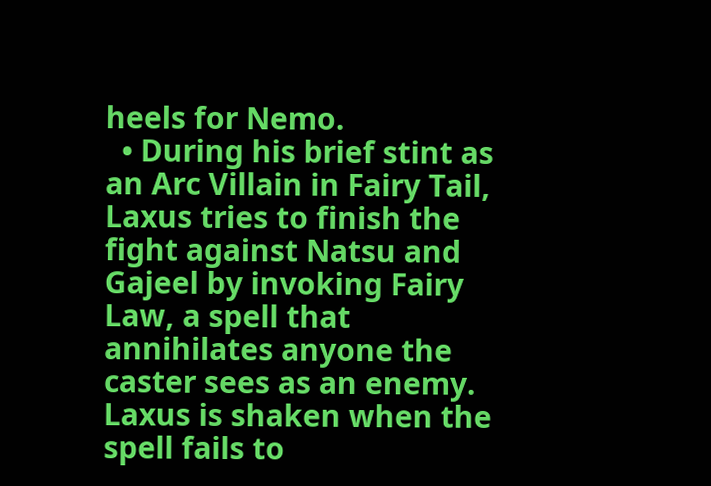heels for Nemo.
  • During his brief stint as an Arc Villain in Fairy Tail, Laxus tries to finish the fight against Natsu and Gajeel by invoking Fairy Law, a spell that annihilates anyone the caster sees as an enemy. Laxus is shaken when the spell fails to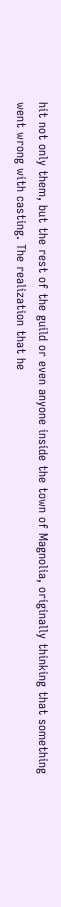hit not only them, but the rest of the guild or even anyone inside the town of Magnolia, originally thinking that something went wrong with casting. The realization that he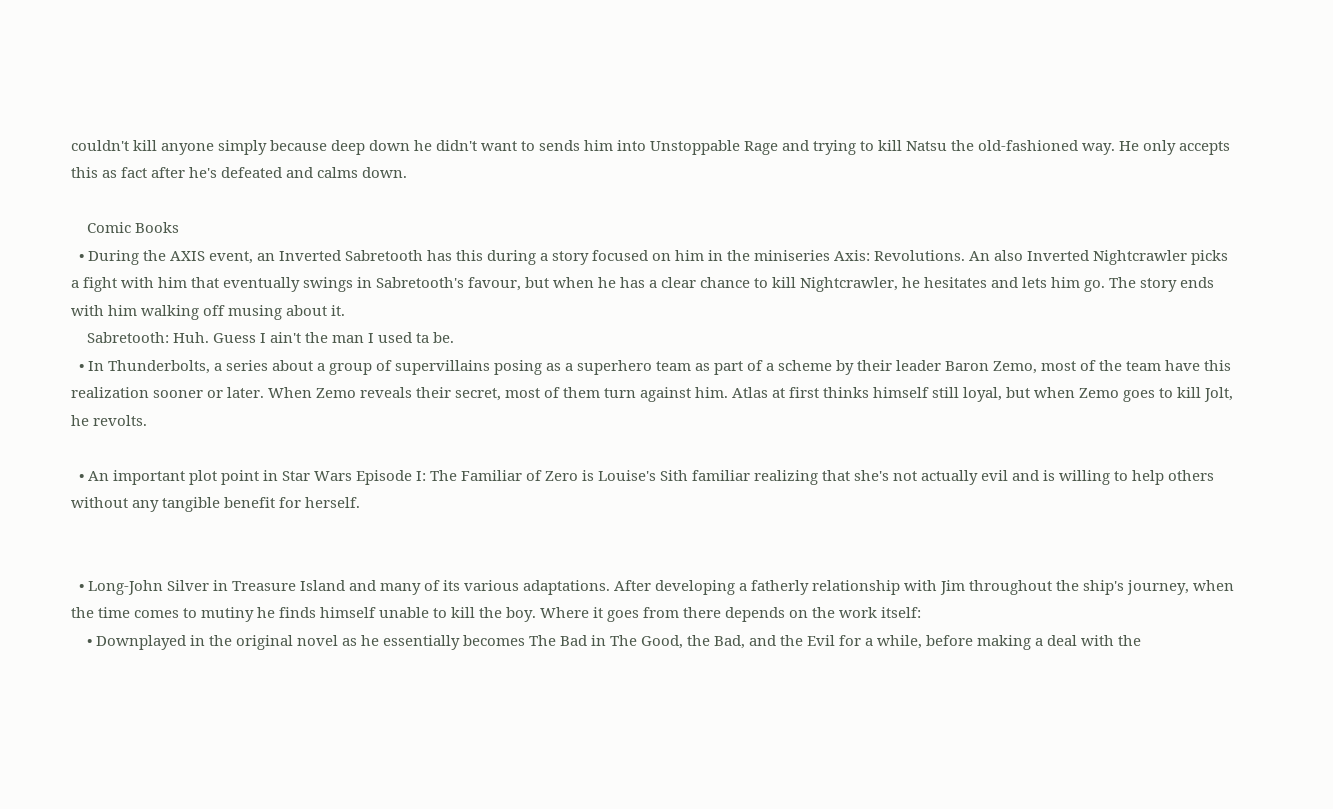couldn't kill anyone simply because deep down he didn't want to sends him into Unstoppable Rage and trying to kill Natsu the old-fashioned way. He only accepts this as fact after he's defeated and calms down.

    Comic Books
  • During the AXIS event, an Inverted Sabretooth has this during a story focused on him in the miniseries Axis: Revolutions. An also Inverted Nightcrawler picks a fight with him that eventually swings in Sabretooth's favour, but when he has a clear chance to kill Nightcrawler, he hesitates and lets him go. The story ends with him walking off musing about it.
    Sabretooth: Huh. Guess I ain't the man I used ta be.
  • In Thunderbolts, a series about a group of supervillains posing as a superhero team as part of a scheme by their leader Baron Zemo, most of the team have this realization sooner or later. When Zemo reveals their secret, most of them turn against him. Atlas at first thinks himself still loyal, but when Zemo goes to kill Jolt, he revolts.

  • An important plot point in Star Wars Episode I: The Familiar of Zero is Louise's Sith familiar realizing that she's not actually evil and is willing to help others without any tangible benefit for herself.


  • Long-John Silver in Treasure Island and many of its various adaptations. After developing a fatherly relationship with Jim throughout the ship's journey, when the time comes to mutiny he finds himself unable to kill the boy. Where it goes from there depends on the work itself:
    • Downplayed in the original novel as he essentially becomes The Bad in The Good, the Bad, and the Evil for a while, before making a deal with the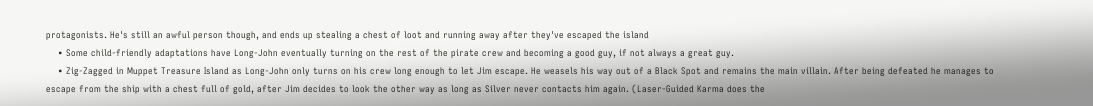protagonists. He's still an awful person though, and ends up stealing a chest of loot and running away after they've escaped the island
    • Some child-friendly adaptations have Long-John eventually turning on the rest of the pirate crew and becoming a good guy, if not always a great guy.
    • Zig-Zagged in Muppet Treasure Island as Long-John only turns on his crew long enough to let Jim escape. He weasels his way out of a Black Spot and remains the main villain. After being defeated he manages to escape from the ship with a chest full of gold, after Jim decides to look the other way as long as Silver never contacts him again. (Laser-Guided Karma does the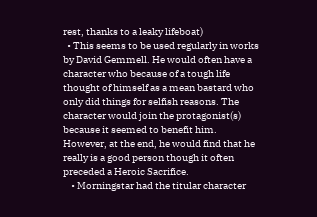rest, thanks to a leaky lifeboat)
  • This seems to be used regularly in works by David Gemmell. He would often have a character who because of a tough life thought of himself as a mean bastard who only did things for selfish reasons. The character would join the protagonist(s) because it seemed to benefit him. However, at the end, he would find that he really is a good person though it often preceded a Heroic Sacrifice.
    • Morningstar had the titular character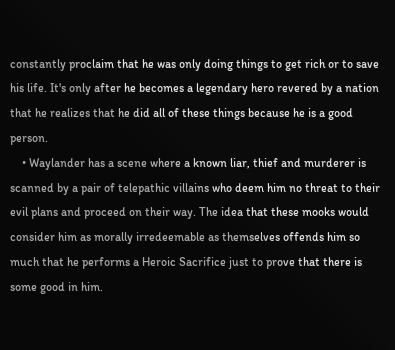constantly proclaim that he was only doing things to get rich or to save his life. It's only after he becomes a legendary hero revered by a nation that he realizes that he did all of these things because he is a good person.
    • Waylander has a scene where a known liar, thief and murderer is scanned by a pair of telepathic villains who deem him no threat to their evil plans and proceed on their way. The idea that these mooks would consider him as morally irredeemable as themselves offends him so much that he performs a Heroic Sacrifice just to prove that there is some good in him.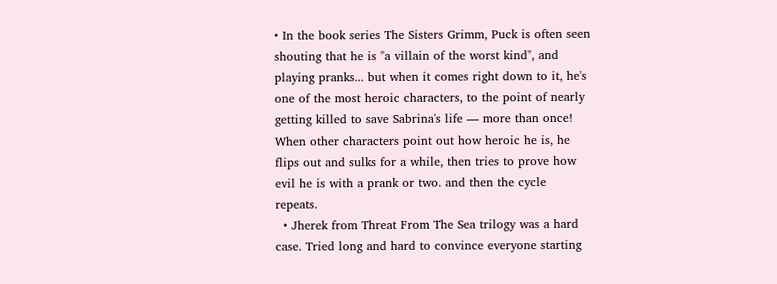• In the book series The Sisters Grimm, Puck is often seen shouting that he is "a villain of the worst kind", and playing pranks... but when it comes right down to it, he's one of the most heroic characters, to the point of nearly getting killed to save Sabrina's life — more than once! When other characters point out how heroic he is, he flips out and sulks for a while, then tries to prove how evil he is with a prank or two. and then the cycle repeats.
  • Jherek from Threat From The Sea trilogy was a hard case. Tried long and hard to convince everyone starting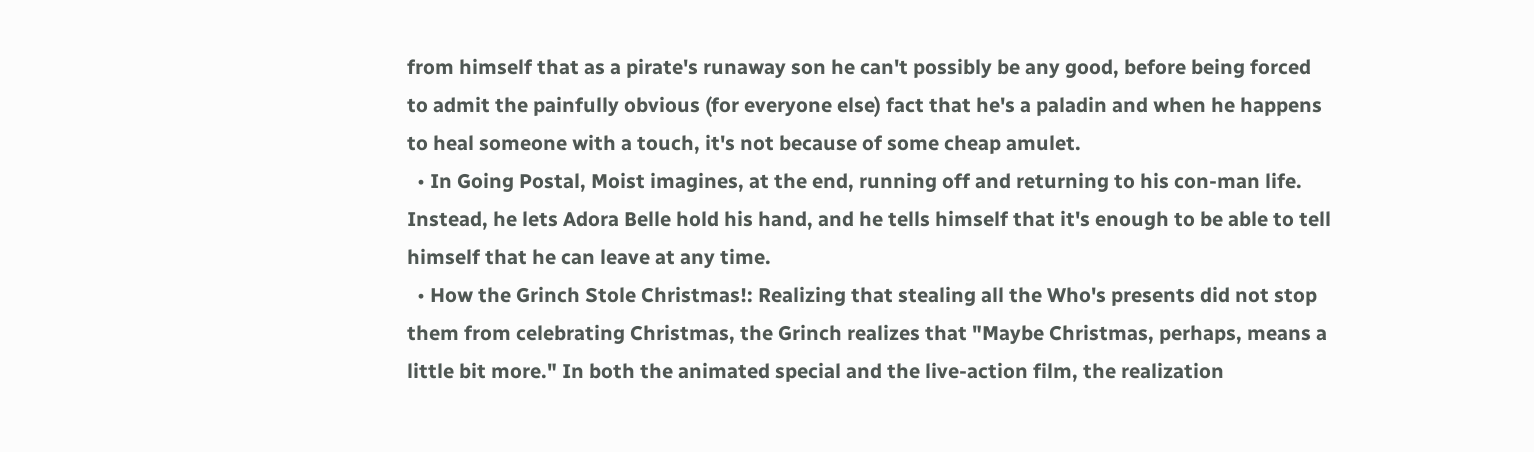from himself that as a pirate's runaway son he can't possibly be any good, before being forced to admit the painfully obvious (for everyone else) fact that he's a paladin and when he happens to heal someone with a touch, it's not because of some cheap amulet.
  • In Going Postal, Moist imagines, at the end, running off and returning to his con-man life. Instead, he lets Adora Belle hold his hand, and he tells himself that it's enough to be able to tell himself that he can leave at any time.
  • How the Grinch Stole Christmas!: Realizing that stealing all the Who's presents did not stop them from celebrating Christmas, the Grinch realizes that "Maybe Christmas, perhaps, means a little bit more." In both the animated special and the live-action film, the realization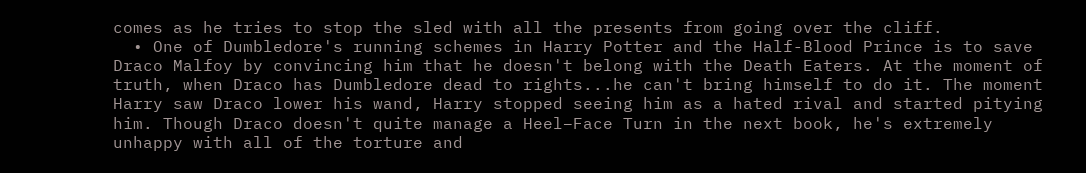comes as he tries to stop the sled with all the presents from going over the cliff.
  • One of Dumbledore's running schemes in Harry Potter and the Half-Blood Prince is to save Draco Malfoy by convincing him that he doesn't belong with the Death Eaters. At the moment of truth, when Draco has Dumbledore dead to rights...he can't bring himself to do it. The moment Harry saw Draco lower his wand, Harry stopped seeing him as a hated rival and started pitying him. Though Draco doesn't quite manage a Heel–Face Turn in the next book, he's extremely unhappy with all of the torture and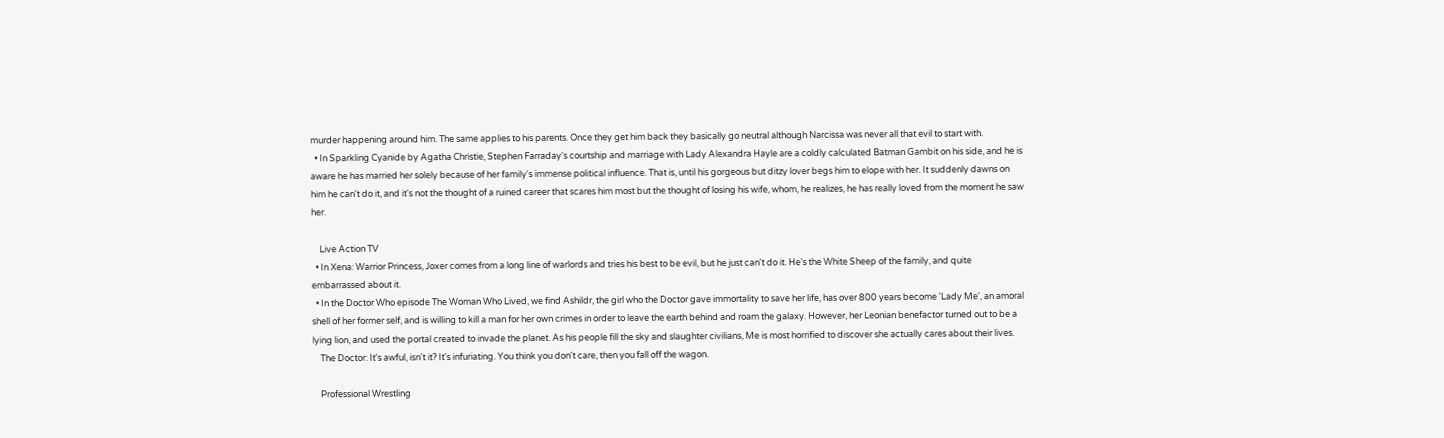murder happening around him. The same applies to his parents. Once they get him back they basically go neutral although Narcissa was never all that evil to start with.
  • In Sparkling Cyanide by Agatha Christie, Stephen Farraday's courtship and marriage with Lady Alexandra Hayle are a coldly calculated Batman Gambit on his side, and he is aware he has married her solely because of her family's immense political influence. That is, until his gorgeous but ditzy lover begs him to elope with her. It suddenly dawns on him he can't do it, and it's not the thought of a ruined career that scares him most but the thought of losing his wife, whom, he realizes, he has really loved from the moment he saw her.

    Live Action TV
  • In Xena: Warrior Princess, Joxer comes from a long line of warlords and tries his best to be evil, but he just can't do it. He's the White Sheep of the family, and quite embarrassed about it.
  • In the Doctor Who episode The Woman Who Lived, we find Ashildr, the girl who the Doctor gave immortality to save her life, has over 800 years become 'Lady Me', an amoral shell of her former self, and is willing to kill a man for her own crimes in order to leave the earth behind and roam the galaxy. However, her Leonian benefactor turned out to be a lying lion, and used the portal created to invade the planet. As his people fill the sky and slaughter civilians, Me is most horrified to discover she actually cares about their lives.
    The Doctor: It's awful, isn't it? It's infuriating. You think you don't care, then you fall off the wagon.

    Professional Wrestling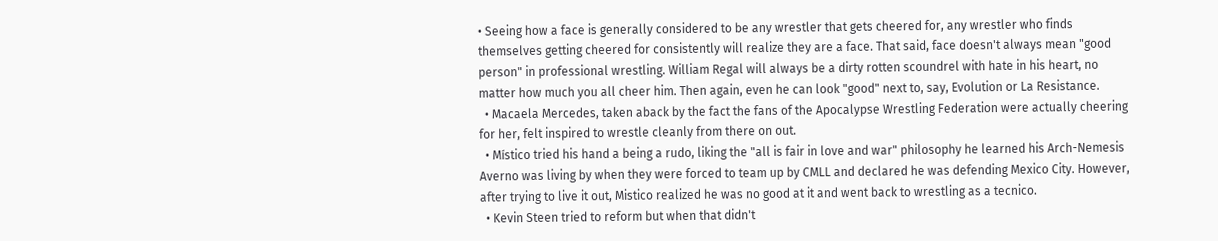• Seeing how a face is generally considered to be any wrestler that gets cheered for, any wrestler who finds themselves getting cheered for consistently will realize they are a face. That said, face doesn't always mean "good person" in professional wrestling. William Regal will always be a dirty rotten scoundrel with hate in his heart, no matter how much you all cheer him. Then again, even he can look "good" next to, say, Evolution or La Resistance.
  • Macaela Mercedes, taken aback by the fact the fans of the Apocalypse Wrestling Federation were actually cheering for her, felt inspired to wrestle cleanly from there on out.
  • Místico tried his hand a being a rudo, liking the "all is fair in love and war" philosophy he learned his Arch-Nemesis Averno was living by when they were forced to team up by CMLL and declared he was defending Mexico City. However, after trying to live it out, Mistico realized he was no good at it and went back to wrestling as a tecnico.
  • Kevin Steen tried to reform but when that didn't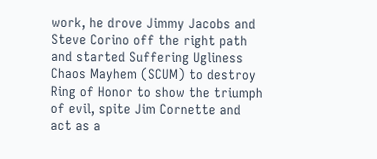work, he drove Jimmy Jacobs and Steve Corino off the right path and started Suffering Ugliness Chaos Mayhem (SCUM) to destroy Ring of Honor to show the triumph of evil, spite Jim Cornette and act as a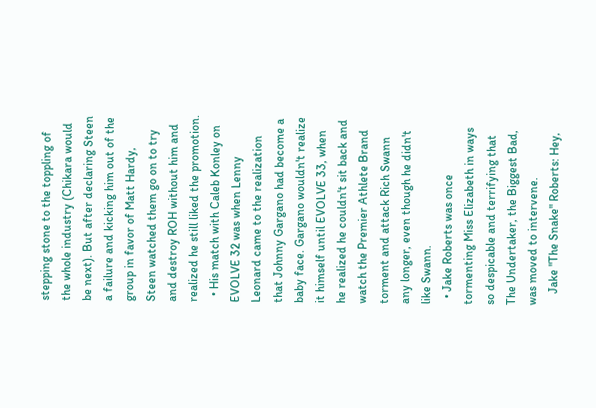stepping stone to the toppling of the whole industry (Chikara would be next). But after declaring Steen a failure and kicking him out of the group in favor of Matt Hardy, Steen watched them go on to try and destroy ROH without him and realized he still liked the promotion.
  • His match with Caleb Konley on EVOLVE 32 was when Lenny Leonard came to the realization that Johnny Gargano had become a baby face. Gargano wouldn't realize it himself until EVOLVE 33, when he realized he couldn't sit back and watch the Premier Athlete Brand torment and attack Rich Swann any longer, even though he didn't like Swann.
  • Jake Roberts was once tormenting Miss Elizabeth in ways so despicable and terrifying that The Undertaker, the Biggest Bad, was moved to intervene.
    Jake "The Snake" Roberts: Hey,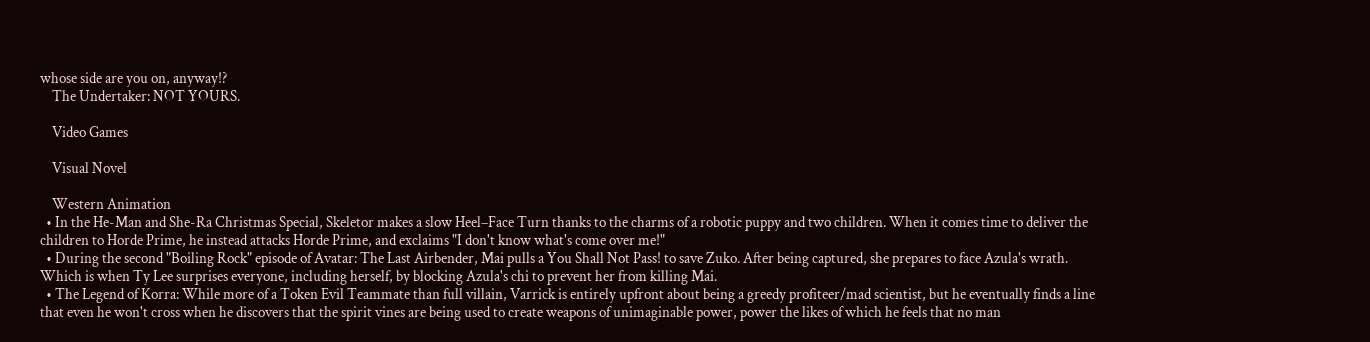whose side are you on, anyway!?
    The Undertaker: NOT YOURS.

    Video Games

    Visual Novel

    Western Animation
  • In the He-Man and She-Ra Christmas Special, Skeletor makes a slow Heel–Face Turn thanks to the charms of a robotic puppy and two children. When it comes time to deliver the children to Horde Prime, he instead attacks Horde Prime, and exclaims "I don't know what's come over me!"
  • During the second "Boiling Rock" episode of Avatar: The Last Airbender, Mai pulls a You Shall Not Pass! to save Zuko. After being captured, she prepares to face Azula's wrath. Which is when Ty Lee surprises everyone, including herself, by blocking Azula's chi to prevent her from killing Mai.
  • The Legend of Korra: While more of a Token Evil Teammate than full villain, Varrick is entirely upfront about being a greedy profiteer/mad scientist, but he eventually finds a line that even he won't cross when he discovers that the spirit vines are being used to create weapons of unimaginable power, power the likes of which he feels that no man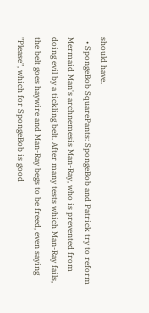should have.
  • SpongeBob SquarePants: SpongeBob and Patrick try to reform Mermaid Man's archnemesis Man-Ray, who is prevented from doing evil by a tickling belt. After many tests which Man-Ray fails, the belt goes haywire and Man-Ray begs to be freed, even saying "Please", which for SpongeBob is good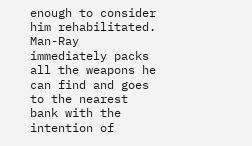enough to consider him rehabilitated. Man-Ray immediately packs all the weapons he can find and goes to the nearest bank with the intention of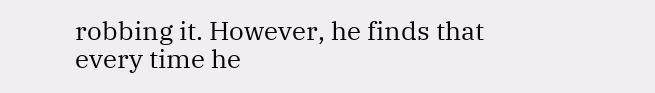robbing it. However, he finds that every time he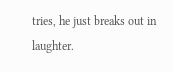tries, he just breaks out in laughter.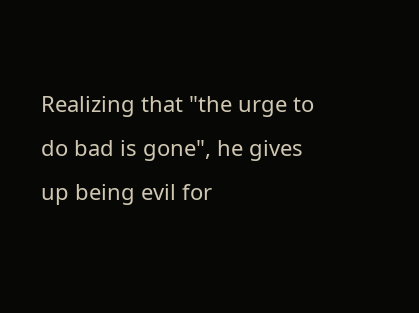Realizing that "the urge to do bad is gone", he gives up being evil for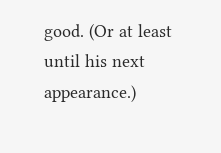good. (Or at least until his next appearance.)